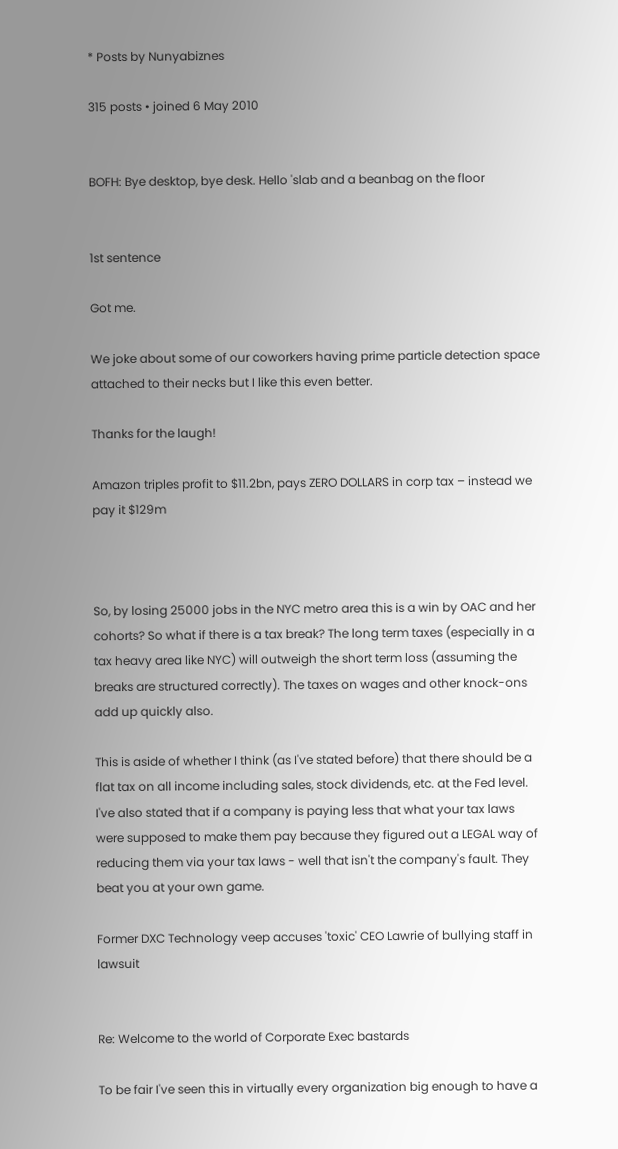* Posts by Nunyabiznes

315 posts • joined 6 May 2010


BOFH: Bye desktop, bye desk. Hello 'slab and a beanbag on the floor


1st sentence

Got me.

We joke about some of our coworkers having prime particle detection space attached to their necks but I like this even better.

Thanks for the laugh!

Amazon triples profit to $11.2bn, pays ZERO DOLLARS in corp tax – instead we pay it $129m



So, by losing 25000 jobs in the NYC metro area this is a win by OAC and her cohorts? So what if there is a tax break? The long term taxes (especially in a tax heavy area like NYC) will outweigh the short term loss (assuming the breaks are structured correctly). The taxes on wages and other knock-ons add up quickly also.

This is aside of whether I think (as I've stated before) that there should be a flat tax on all income including sales, stock dividends, etc. at the Fed level. I've also stated that if a company is paying less that what your tax laws were supposed to make them pay because they figured out a LEGAL way of reducing them via your tax laws - well that isn't the company's fault. They beat you at your own game.

Former DXC Technology veep accuses 'toxic' CEO Lawrie of bullying staff in lawsuit


Re: Welcome to the world of Corporate Exec bastards

To be fair I've seen this in virtually every organization big enough to have a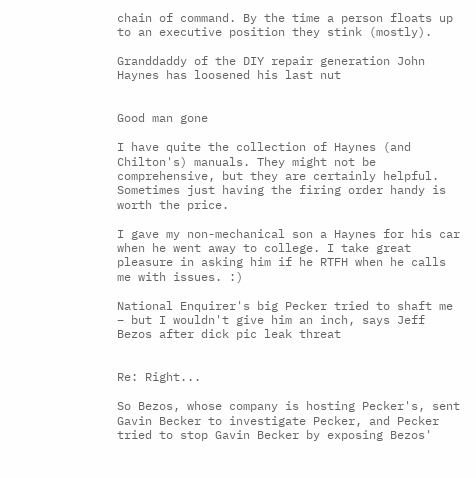chain of command. By the time a person floats up to an executive position they stink (mostly).

Granddaddy of the DIY repair generation John Haynes has loosened his last nut


Good man gone

I have quite the collection of Haynes (and Chilton's) manuals. They might not be comprehensive, but they are certainly helpful. Sometimes just having the firing order handy is worth the price.

I gave my non-mechanical son a Haynes for his car when he went away to college. I take great pleasure in asking him if he RTFH when he calls me with issues. :)

National Enquirer's big Pecker tried to shaft me – but I wouldn't give him an inch, says Jeff Bezos after dick pic leak threat


Re: Right...

So Bezos, whose company is hosting Pecker's, sent Gavin Becker to investigate Pecker, and Pecker tried to stop Gavin Becker by exposing Bezos'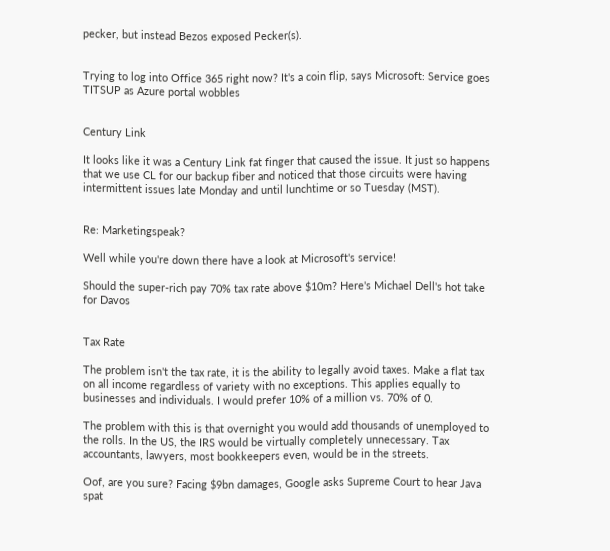pecker, but instead Bezos exposed Pecker(s).


Trying to log into Office 365 right now? It's a coin flip, says Microsoft: Service goes TITSUP as Azure portal wobbles


Century Link

It looks like it was a Century Link fat finger that caused the issue. It just so happens that we use CL for our backup fiber and noticed that those circuits were having intermittent issues late Monday and until lunchtime or so Tuesday (MST).


Re: Marketingspeak?

Well while you're down there have a look at Microsoft's service!

Should the super-rich pay 70% tax rate above $10m? Here's Michael Dell's hot take for Davos


Tax Rate

The problem isn't the tax rate, it is the ability to legally avoid taxes. Make a flat tax on all income regardless of variety with no exceptions. This applies equally to businesses and individuals. I would prefer 10% of a million vs. 70% of 0.

The problem with this is that overnight you would add thousands of unemployed to the rolls. In the US, the IRS would be virtually completely unnecessary. Tax accountants, lawyers, most bookkeepers even, would be in the streets.

Oof, are you sure? Facing $9bn damages, Google asks Supreme Court to hear Java spat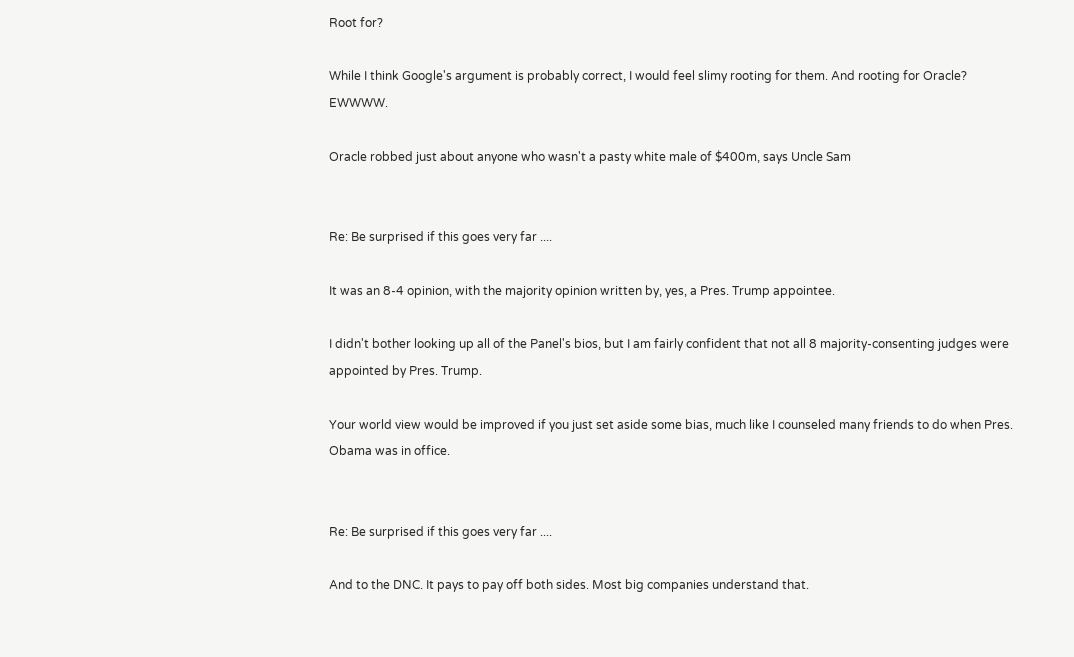Root for?

While I think Google's argument is probably correct, I would feel slimy rooting for them. And rooting for Oracle? EWWWW.

Oracle robbed just about anyone who wasn't a pasty white male of $400m, says Uncle Sam


Re: Be surprised if this goes very far ....

It was an 8-4 opinion, with the majority opinion written by, yes, a Pres. Trump appointee.

I didn't bother looking up all of the Panel's bios, but I am fairly confident that not all 8 majority-consenting judges were appointed by Pres. Trump.

Your world view would be improved if you just set aside some bias, much like I counseled many friends to do when Pres. Obama was in office.


Re: Be surprised if this goes very far ....

And to the DNC. It pays to pay off both sides. Most big companies understand that.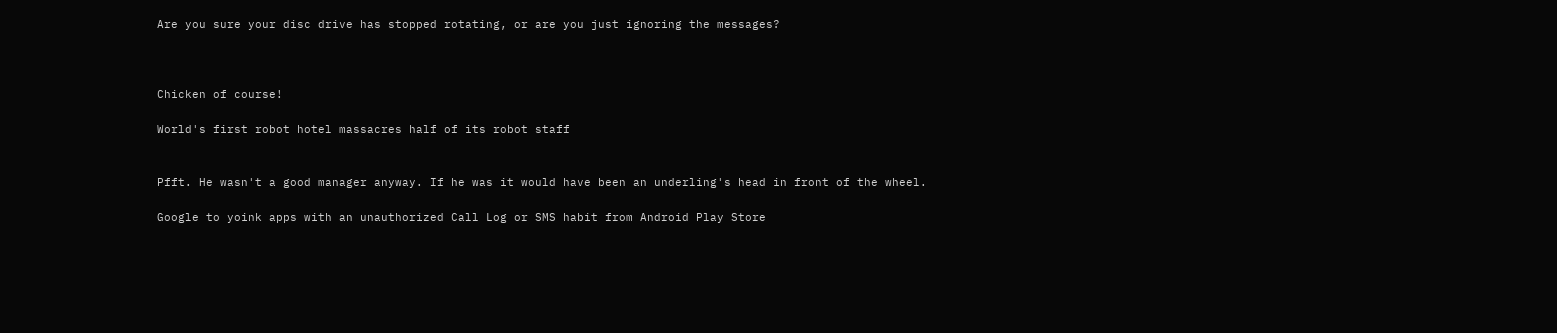Are you sure your disc drive has stopped rotating, or are you just ignoring the messages?



Chicken of course!

World's first robot hotel massacres half of its robot staff


Pfft. He wasn't a good manager anyway. If he was it would have been an underling's head in front of the wheel.

Google to yoink apps with an unauthorized Call Log or SMS habit from Android Play Store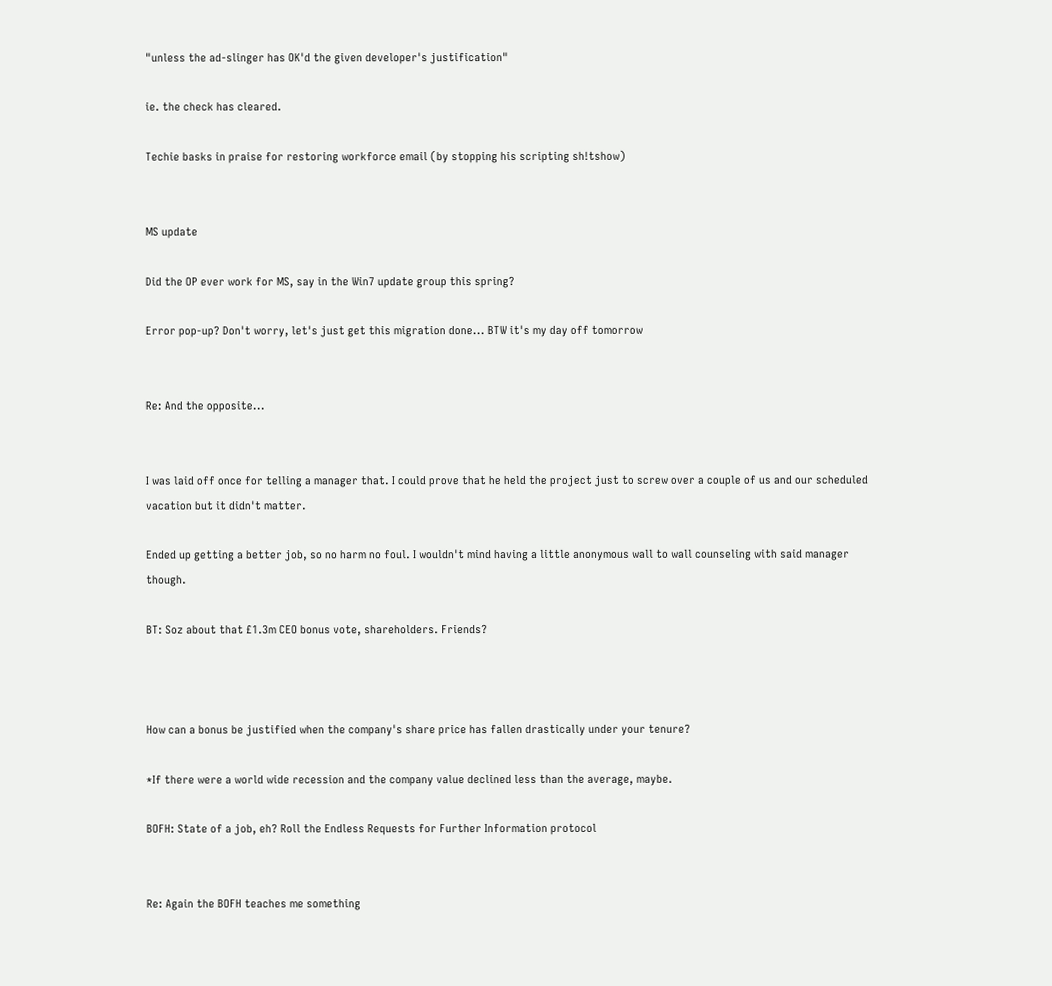"unless the ad-slinger has OK'd the given developer's justification"

ie. the check has cleared.

Techie basks in praise for restoring workforce email (by stopping his scripting sh!tshow)


MS update

Did the OP ever work for MS, say in the Win7 update group this spring?

Error pop-up? Don't worry, let's just get this migration done... BTW it's my day off tomorrow


Re: And the opposite...


I was laid off once for telling a manager that. I could prove that he held the project just to screw over a couple of us and our scheduled vacation but it didn't matter.

Ended up getting a better job, so no harm no foul. I wouldn't mind having a little anonymous wall to wall counseling with said manager though.

BT: Soz about that £1.3m CEO bonus vote, shareholders. Friends?



How can a bonus be justified when the company's share price has fallen drastically under your tenure?

*If there were a world wide recession and the company value declined less than the average, maybe.

BOFH: State of a job, eh? Roll the Endless Requests for Further Information protocol


Re: Again the BOFH teaches me something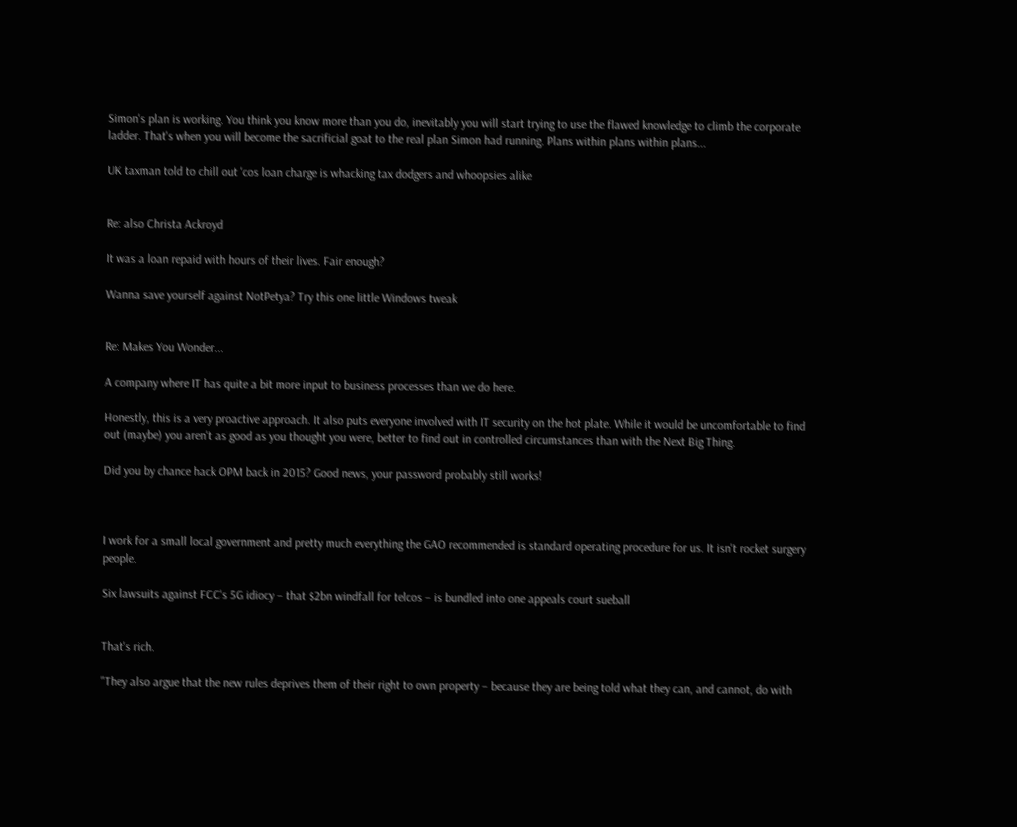Simon's plan is working. You think you know more than you do, inevitably you will start trying to use the flawed knowledge to climb the corporate ladder. That's when you will become the sacrificial goat to the real plan Simon had running. Plans within plans within plans...

UK taxman told to chill out 'cos loan charge is whacking tax dodgers and whoopsies alike


Re: also Christa Ackroyd

It was a loan repaid with hours of their lives. Fair enough?

Wanna save yourself against NotPetya? Try this one little Windows tweak


Re: Makes You Wonder...

A company where IT has quite a bit more input to business processes than we do here.

Honestly, this is a very proactive approach. It also puts everyone involved with IT security on the hot plate. While it would be uncomfortable to find out (maybe) you aren't as good as you thought you were, better to find out in controlled circumstances than with the Next Big Thing.

Did you by chance hack OPM back in 2015? Good news, your password probably still works!



I work for a small local government and pretty much everything the GAO recommended is standard operating procedure for us. It isn't rocket surgery people.

Six lawsuits against FCC's 5G idiocy – that $2bn windfall for telcos – is bundled into one appeals court sueball


That's rich.

"They also argue that the new rules deprives them of their right to own property – because they are being told what they can, and cannot, do with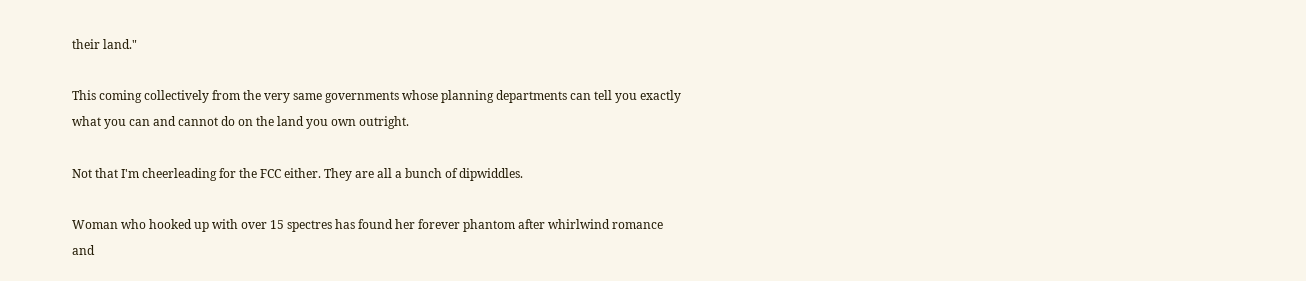their land."

This coming collectively from the very same governments whose planning departments can tell you exactly what you can and cannot do on the land you own outright.

Not that I'm cheerleading for the FCC either. They are all a bunch of dipwiddles.

Woman who hooked up with over 15 spectres has found her forever phantom after whirlwind romance and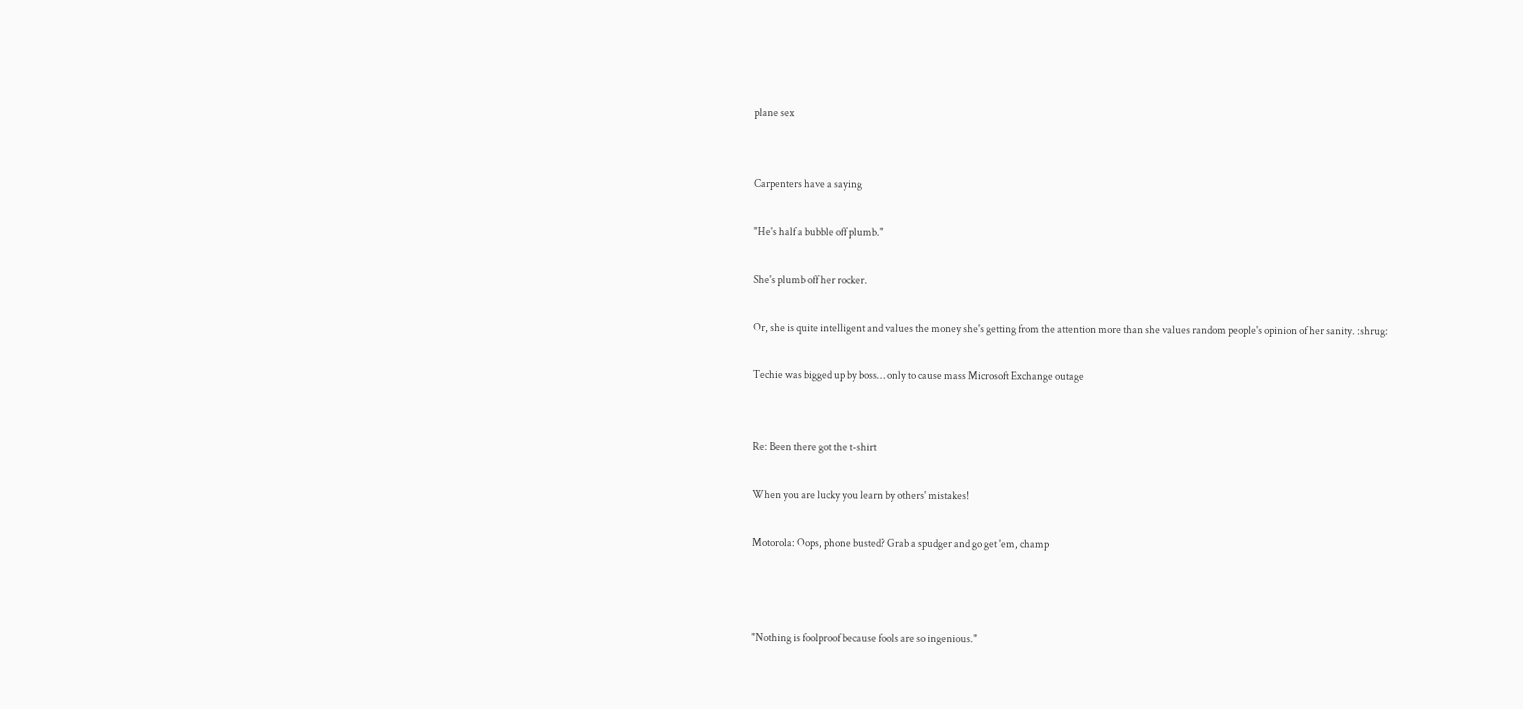plane sex


Carpenters have a saying

"He's half a bubble off plumb."

She's plumb off her rocker.

Or, she is quite intelligent and values the money she's getting from the attention more than she values random people's opinion of her sanity. :shrug:

Techie was bigged up by boss… only to cause mass Microsoft Exchange outage


Re: Been there got the t-shirt

When you are lucky you learn by others' mistakes!

Motorola: Oops, phone busted? Grab a spudger and go get 'em, champ



"Nothing is foolproof because fools are so ingenious."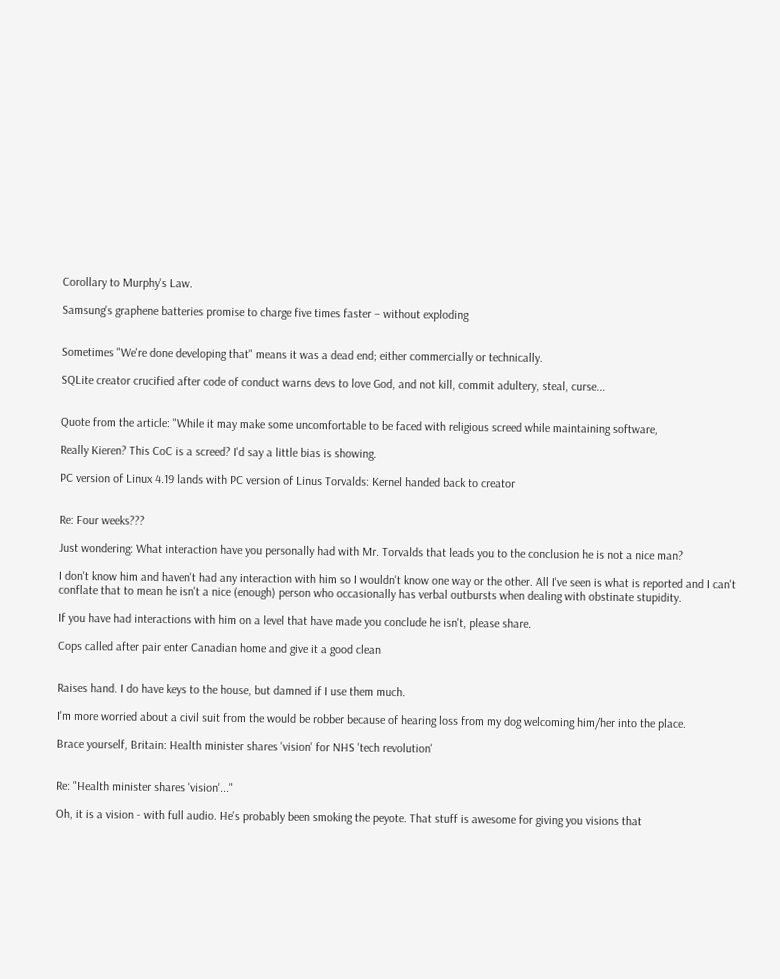Corollary to Murphy's Law.

Samsung's graphene batteries promise to charge five times faster – without exploding


Sometimes "We're done developing that" means it was a dead end; either commercially or technically.

SQLite creator crucified after code of conduct warns devs to love God, and not kill, commit adultery, steal, curse...


Quote from the article: "While it may make some uncomfortable to be faced with religious screed while maintaining software,

Really Kieren? This CoC is a screed? I'd say a little bias is showing.

PC version of Linux 4.19 lands with PC version of Linus Torvalds: Kernel handed back to creator


Re: Four weeks???

Just wondering: What interaction have you personally had with Mr. Torvalds that leads you to the conclusion he is not a nice man?

I don't know him and haven't had any interaction with him so I wouldn't know one way or the other. All I've seen is what is reported and I can't conflate that to mean he isn't a nice (enough) person who occasionally has verbal outbursts when dealing with obstinate stupidity.

If you have had interactions with him on a level that have made you conclude he isn't, please share.

Cops called after pair enter Canadian home and give it a good clean


Raises hand. I do have keys to the house, but damned if I use them much.

I'm more worried about a civil suit from the would be robber because of hearing loss from my dog welcoming him/her into the place.

Brace yourself, Britain: Health minister shares 'vision' for NHS 'tech revolution'


Re: "Health minister shares 'vision'..."

Oh, it is a vision - with full audio. He's probably been smoking the peyote. That stuff is awesome for giving you visions that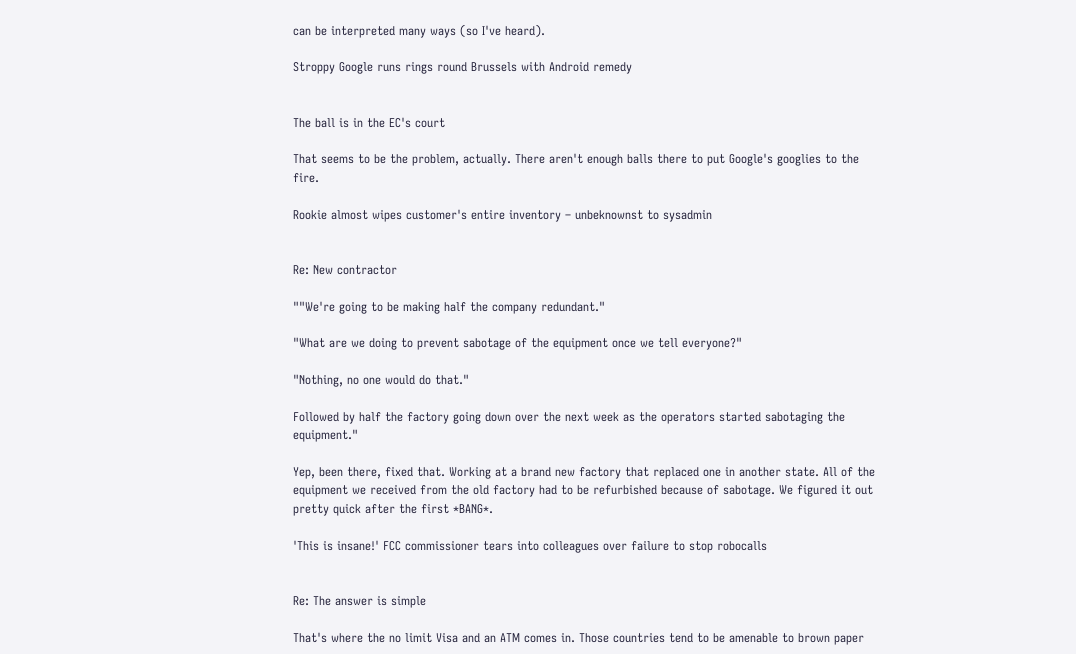can be interpreted many ways (so I've heard).

Stroppy Google runs rings round Brussels with Android remedy


The ball is in the EC's court

That seems to be the problem, actually. There aren't enough balls there to put Google's googlies to the fire.

Rookie almost wipes customer's entire inventory – unbeknownst to sysadmin


Re: New contractor

""We're going to be making half the company redundant."

"What are we doing to prevent sabotage of the equipment once we tell everyone?"

"Nothing, no one would do that."

Followed by half the factory going down over the next week as the operators started sabotaging the equipment."

Yep, been there, fixed that. Working at a brand new factory that replaced one in another state. All of the equipment we received from the old factory had to be refurbished because of sabotage. We figured it out pretty quick after the first *BANG*.

'This is insane!' FCC commissioner tears into colleagues over failure to stop robocalls


Re: The answer is simple

That's where the no limit Visa and an ATM comes in. Those countries tend to be amenable to brown paper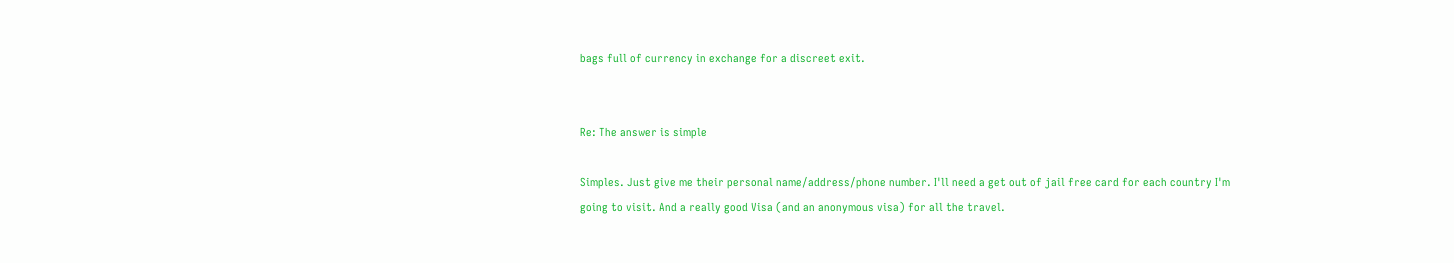bags full of currency in exchange for a discreet exit.


Re: The answer is simple

Simples. Just give me their personal name/address/phone number. I'll need a get out of jail free card for each country I'm going to visit. And a really good Visa (and an anonymous visa) for all the travel.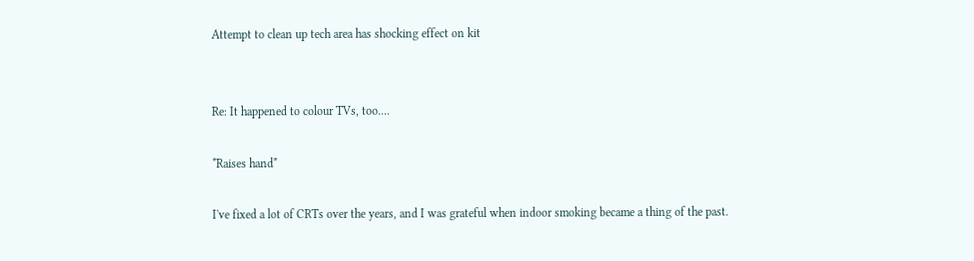Attempt to clean up tech area has shocking effect on kit


Re: It happened to colour TVs, too....

*Raises hand*

I've fixed a lot of CRTs over the years, and I was grateful when indoor smoking became a thing of the past.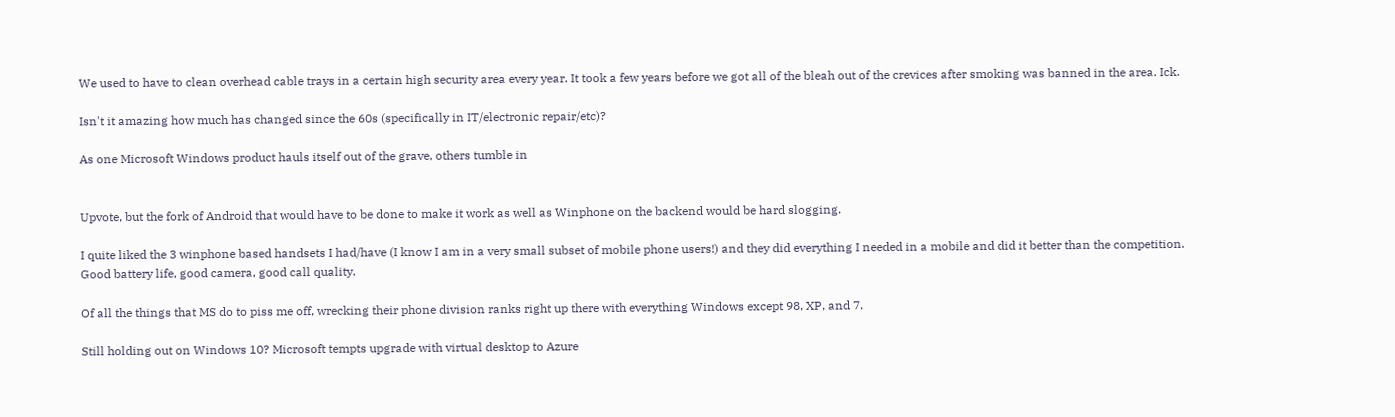We used to have to clean overhead cable trays in a certain high security area every year. It took a few years before we got all of the bleah out of the crevices after smoking was banned in the area. Ick.

Isn't it amazing how much has changed since the 60s (specifically in IT/electronic repair/etc)?

As one Microsoft Windows product hauls itself out of the grave, others tumble in


Upvote, but the fork of Android that would have to be done to make it work as well as Winphone on the backend would be hard slogging.

I quite liked the 3 winphone based handsets I had/have (I know I am in a very small subset of mobile phone users!) and they did everything I needed in a mobile and did it better than the competition. Good battery life, good camera, good call quality.

Of all the things that MS do to piss me off, wrecking their phone division ranks right up there with everything Windows except 98, XP, and 7.

Still holding out on Windows 10? Microsoft tempts upgrade with virtual desktop to Azure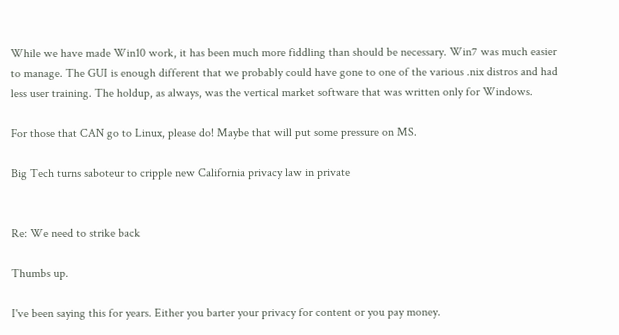While we have made Win10 work, it has been much more fiddling than should be necessary. Win7 was much easier to manage. The GUI is enough different that we probably could have gone to one of the various .nix distros and had less user training. The holdup, as always, was the vertical market software that was written only for Windows.

For those that CAN go to Linux, please do! Maybe that will put some pressure on MS.

Big Tech turns saboteur to cripple new California privacy law in private


Re: We need to strike back

Thumbs up.

I've been saying this for years. Either you barter your privacy for content or you pay money.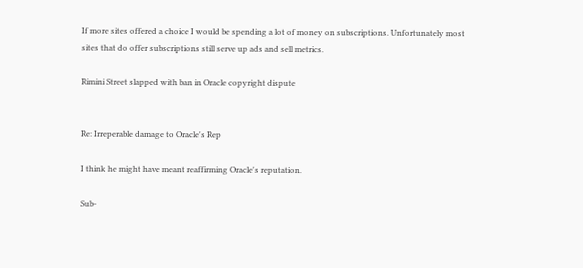If more sites offered a choice I would be spending a lot of money on subscriptions. Unfortunately most sites that do offer subscriptions still serve up ads and sell metrics.

Rimini Street slapped with ban in Oracle copyright dispute


Re: Irreperable damage to Oracle's Rep

I think he might have meant reaffirming Oracle's reputation.

Sub-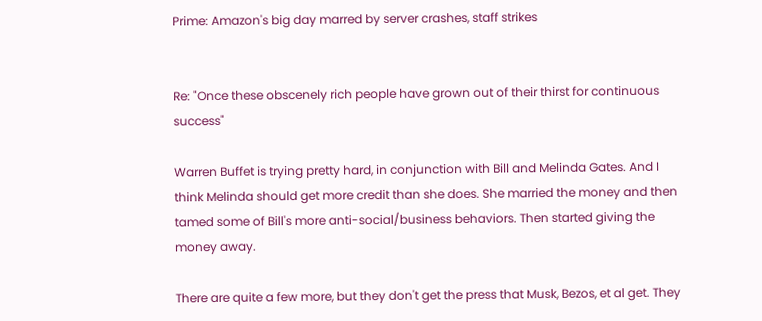Prime: Amazon's big day marred by server crashes, staff strikes


Re: "Once these obscenely rich people have grown out of their thirst for continuous success"

Warren Buffet is trying pretty hard, in conjunction with Bill and Melinda Gates. And I think Melinda should get more credit than she does. She married the money and then tamed some of Bill's more anti-social/business behaviors. Then started giving the money away.

There are quite a few more, but they don't get the press that Musk, Bezos, et al get. They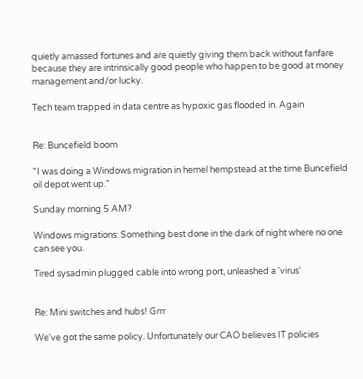quietly amassed fortunes and are quietly giving them back without fanfare because they are intrinsically good people who happen to be good at money management and/or lucky.

Tech team trapped in data centre as hypoxic gas flooded in. Again


Re: Buncefield boom

"I was doing a Windows migration in hemel hempstead at the time Buncefield oil depot went up."

Sunday morning 5 AM?

Windows migrations: Something best done in the dark of night where no one can see you.

Tired sysadmin plugged cable into wrong port, unleashed a 'virus'


Re: Mini switches and hubs! Grrr

We've got the same policy. Unfortunately our CAO believes IT policies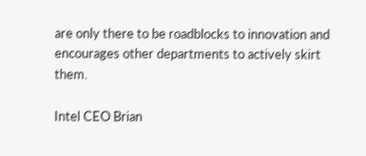are only there to be roadblocks to innovation and encourages other departments to actively skirt them.

Intel CEO Brian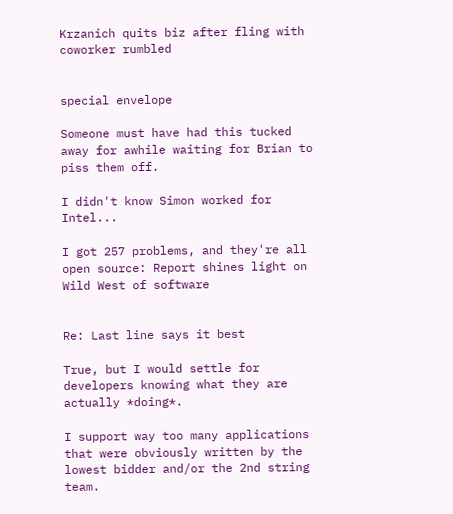Krzanich quits biz after fling with coworker rumbled


special envelope

Someone must have had this tucked away for awhile waiting for Brian to piss them off.

I didn't know Simon worked for Intel...

I got 257 problems, and they're all open source: Report shines light on Wild West of software


Re: Last line says it best

True, but I would settle for developers knowing what they are actually *doing*.

I support way too many applications that were obviously written by the lowest bidder and/or the 2nd string team.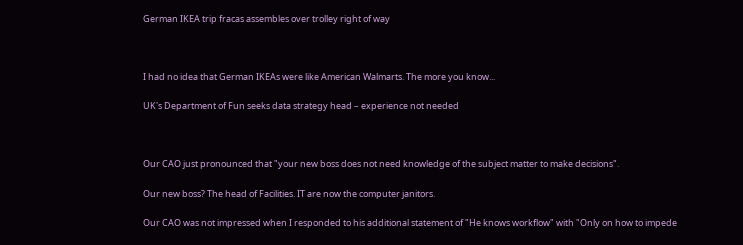German IKEA trip fracas assembles over trolley right of way



I had no idea that German IKEAs were like American Walmarts. The more you know...

UK's Department of Fun seeks data strategy head – experience not needed



Our CAO just pronounced that "your new boss does not need knowledge of the subject matter to make decisions".

Our new boss? The head of Facilities. IT are now the computer janitors.

Our CAO was not impressed when I responded to his additional statement of "He knows workflow" with "Only on how to impede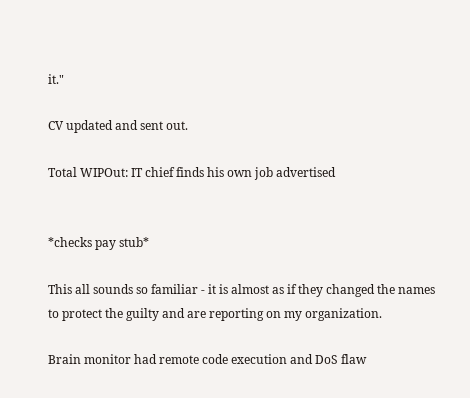it."

CV updated and sent out.

Total WIPOut: IT chief finds his own job advertised


*checks pay stub*

This all sounds so familiar - it is almost as if they changed the names to protect the guilty and are reporting on my organization.

Brain monitor had remote code execution and DoS flaw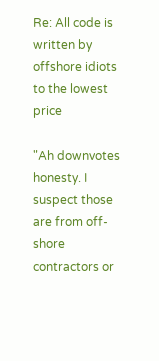Re: All code is written by offshore idiots to the lowest price

"Ah downvotes honesty. I suspect those are from off-shore contractors or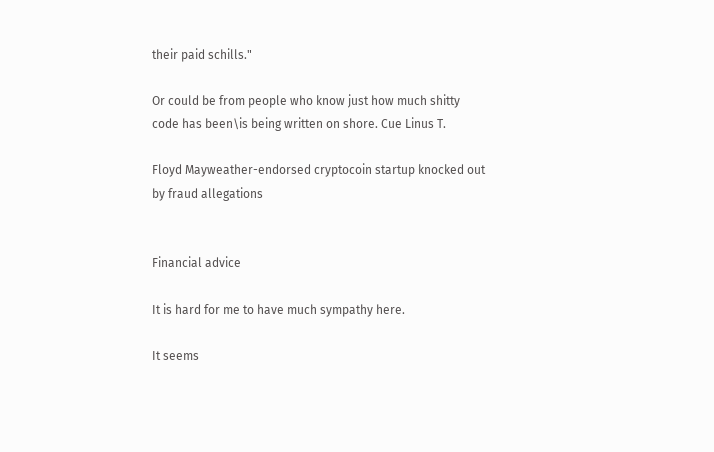their paid schills."

Or could be from people who know just how much shitty code has been\is being written on shore. Cue Linus T.

Floyd Mayweather-endorsed cryptocoin startup knocked out by fraud allegations


Financial advice

It is hard for me to have much sympathy here.

It seems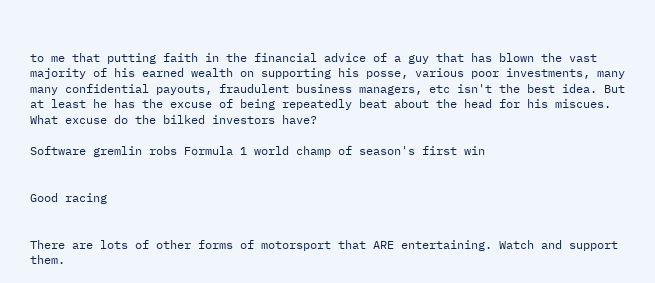to me that putting faith in the financial advice of a guy that has blown the vast majority of his earned wealth on supporting his posse, various poor investments, many many confidential payouts, fraudulent business managers, etc isn't the best idea. But at least he has the excuse of being repeatedly beat about the head for his miscues. What excuse do the bilked investors have?

Software gremlin robs Formula 1 world champ of season's first win


Good racing


There are lots of other forms of motorsport that ARE entertaining. Watch and support them.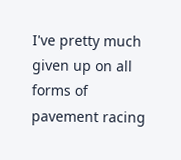I've pretty much given up on all forms of pavement racing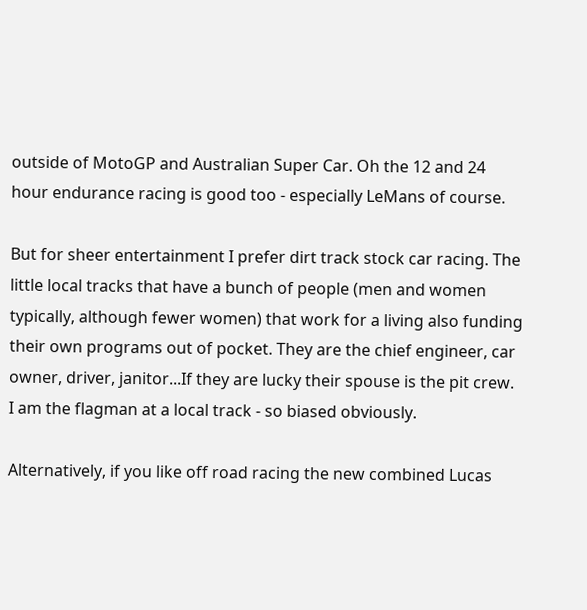outside of MotoGP and Australian Super Car. Oh the 12 and 24 hour endurance racing is good too - especially LeMans of course.

But for sheer entertainment I prefer dirt track stock car racing. The little local tracks that have a bunch of people (men and women typically, although fewer women) that work for a living also funding their own programs out of pocket. They are the chief engineer, car owner, driver, janitor...If they are lucky their spouse is the pit crew. I am the flagman at a local track - so biased obviously.

Alternatively, if you like off road racing the new combined Lucas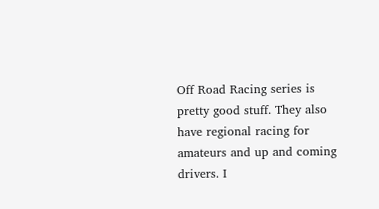Off Road Racing series is pretty good stuff. They also have regional racing for amateurs and up and coming drivers. I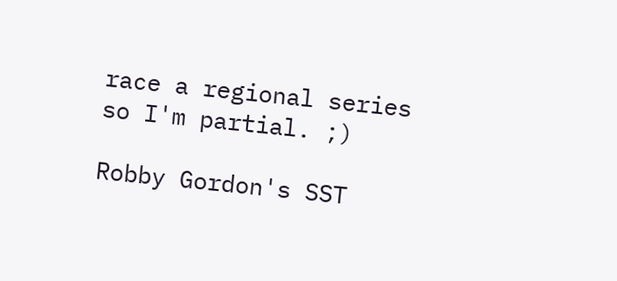race a regional series so I'm partial. ;)

Robby Gordon's SST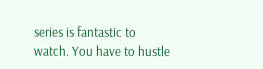series is fantastic to watch. You have to hustle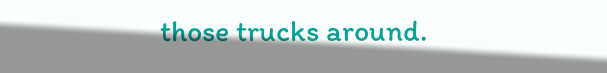those trucks around.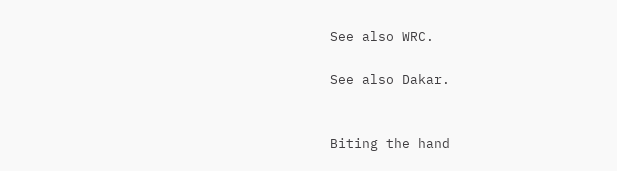See also WRC.

See also Dakar.


Biting the hand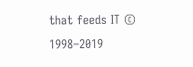that feeds IT © 1998–2019